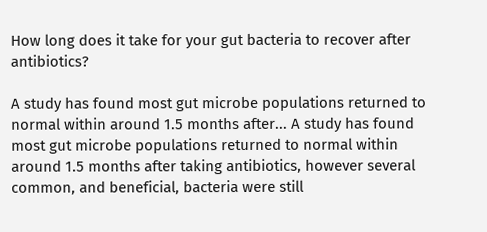How long does it take for your gut bacteria to recover after antibiotics?

A study has found most gut microbe populations returned to normal within around 1.5 months after... A study has found most gut microbe populations returned to normal within around 1.5 months after taking antibiotics, however several common, and beneficial, bacteria were still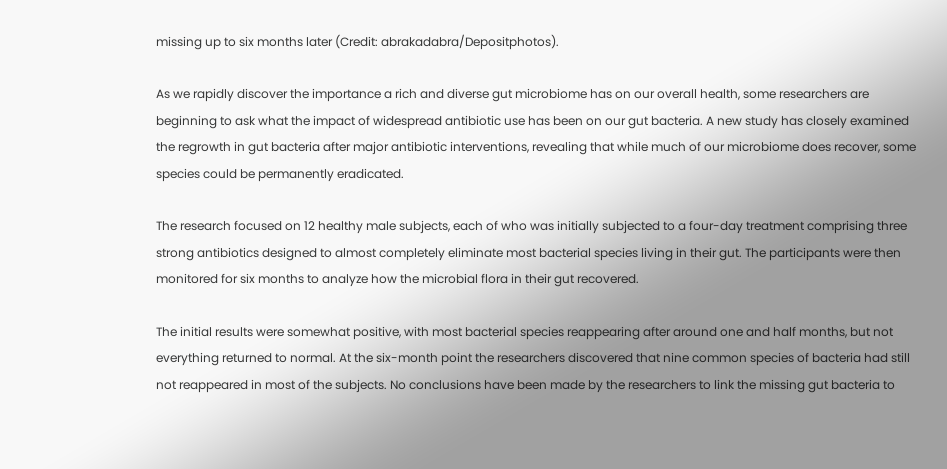missing up to six months later (Credit: abrakadabra/Depositphotos).

As we rapidly discover the importance a rich and diverse gut microbiome has on our overall health, some researchers are beginning to ask what the impact of widespread antibiotic use has been on our gut bacteria. A new study has closely examined the regrowth in gut bacteria after major antibiotic interventions, revealing that while much of our microbiome does recover, some species could be permanently eradicated.

The research focused on 12 healthy male subjects, each of who was initially subjected to a four-day treatment comprising three strong antibiotics designed to almost completely eliminate most bacterial species living in their gut. The participants were then monitored for six months to analyze how the microbial flora in their gut recovered.

The initial results were somewhat positive, with most bacterial species reappearing after around one and half months, but not everything returned to normal. At the six-month point the researchers discovered that nine common species of bacteria had still not reappeared in most of the subjects. No conclusions have been made by the researchers to link the missing gut bacteria to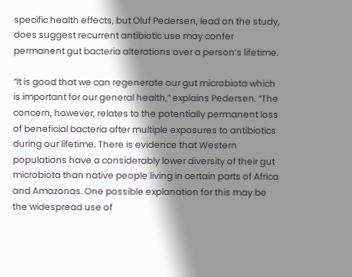specific health effects, but Oluf Pedersen, lead on the study, does suggest recurrent antibiotic use may confer permanent gut bacteria alterations over a person’s lifetime.

“It is good that we can regenerate our gut microbiota which is important for our general health,” explains Pedersen. “The concern, however, relates to the potentially permanent loss of beneficial bacteria after multiple exposures to antibiotics during our lifetime. There is evidence that Western populations have a considerably lower diversity of their gut microbiota than native people living in certain parts of Africa and Amazonas. One possible explanation for this may be the widespread use of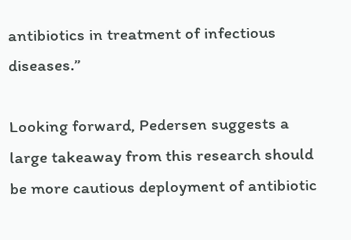antibiotics in treatment of infectious diseases.”

Looking forward, Pedersen suggests a large takeaway from this research should be more cautious deployment of antibiotic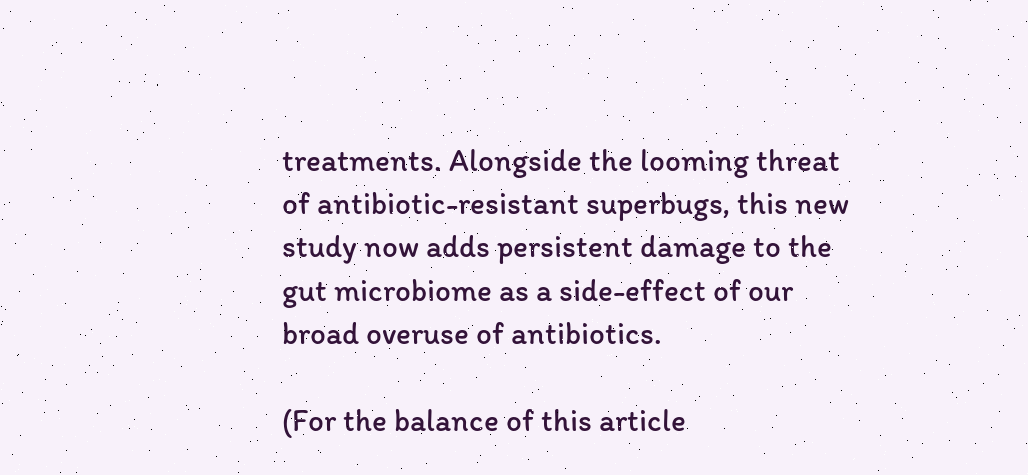treatments. Alongside the looming threat of antibiotic-resistant superbugs, this new study now adds persistent damage to the gut microbiome as a side-effect of our broad overuse of antibiotics.

(For the balance of this article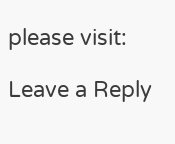please visit:

Leave a Reply